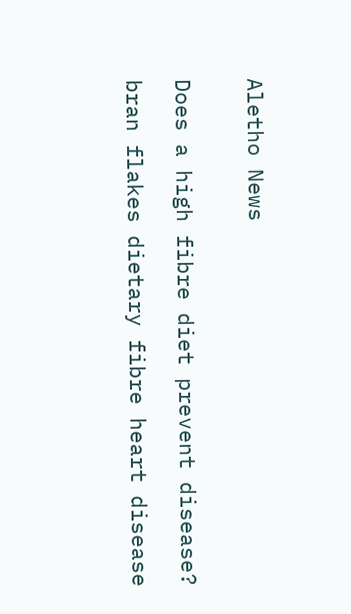Aletho News


Does a high fibre diet prevent disease?

bran flakes dietary fibre heart disease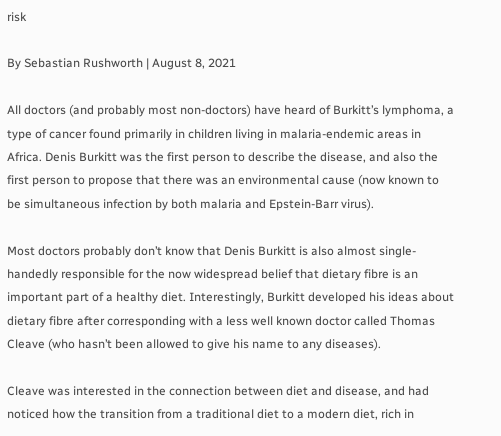risk

By Sebastian Rushworth | August 8, 2021

All doctors (and probably most non-doctors) have heard of Burkitt’s lymphoma, a type of cancer found primarily in children living in malaria-endemic areas in Africa. Denis Burkitt was the first person to describe the disease, and also the first person to propose that there was an environmental cause (now known to be simultaneous infection by both malaria and Epstein-Barr virus).

Most doctors probably don’t know that Denis Burkitt is also almost single-handedly responsible for the now widespread belief that dietary fibre is an important part of a healthy diet. Interestingly, Burkitt developed his ideas about dietary fibre after corresponding with a less well known doctor called Thomas Cleave (who hasn’t been allowed to give his name to any diseases).

Cleave was interested in the connection between diet and disease, and had noticed how the transition from a traditional diet to a modern diet, rich in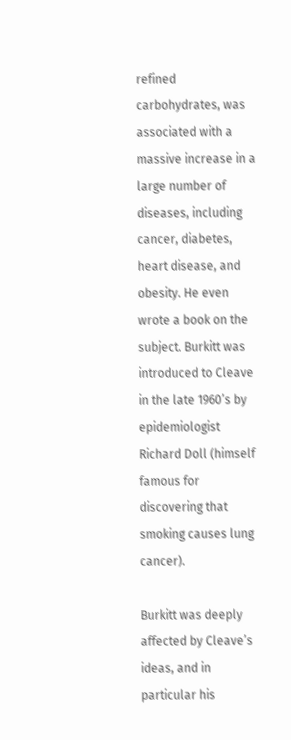refined carbohydrates, was associated with a massive increase in a large number of diseases, including cancer, diabetes, heart disease, and obesity. He even wrote a book on the subject. Burkitt was introduced to Cleave in the late 1960’s by epidemiologist Richard Doll (himself famous for discovering that smoking causes lung cancer).

Burkitt was deeply affected by Cleave’s ideas, and in particular his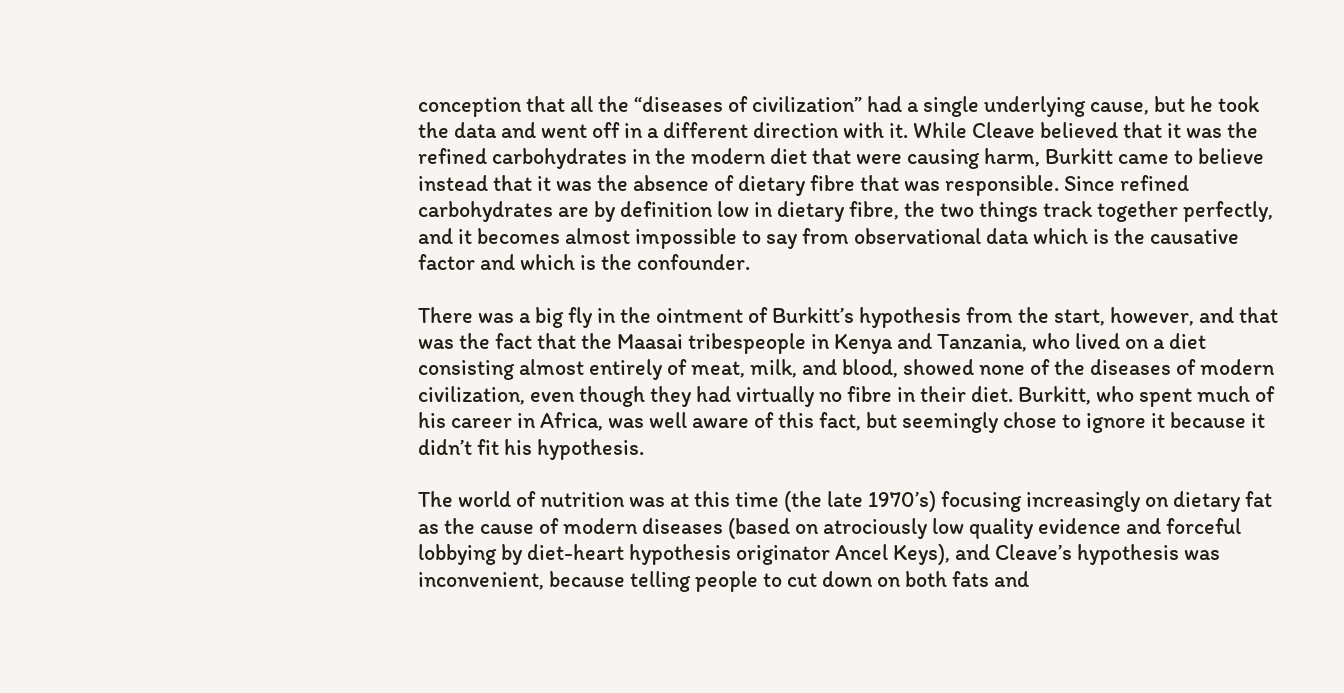conception that all the “diseases of civilization” had a single underlying cause, but he took the data and went off in a different direction with it. While Cleave believed that it was the refined carbohydrates in the modern diet that were causing harm, Burkitt came to believe instead that it was the absence of dietary fibre that was responsible. Since refined carbohydrates are by definition low in dietary fibre, the two things track together perfectly, and it becomes almost impossible to say from observational data which is the causative factor and which is the confounder.

There was a big fly in the ointment of Burkitt’s hypothesis from the start, however, and that was the fact that the Maasai tribespeople in Kenya and Tanzania, who lived on a diet consisting almost entirely of meat, milk, and blood, showed none of the diseases of modern civilization, even though they had virtually no fibre in their diet. Burkitt, who spent much of his career in Africa, was well aware of this fact, but seemingly chose to ignore it because it didn’t fit his hypothesis.

The world of nutrition was at this time (the late 1970’s) focusing increasingly on dietary fat as the cause of modern diseases (based on atrociously low quality evidence and forceful lobbying by diet-heart hypothesis originator Ancel Keys), and Cleave’s hypothesis was inconvenient, because telling people to cut down on both fats and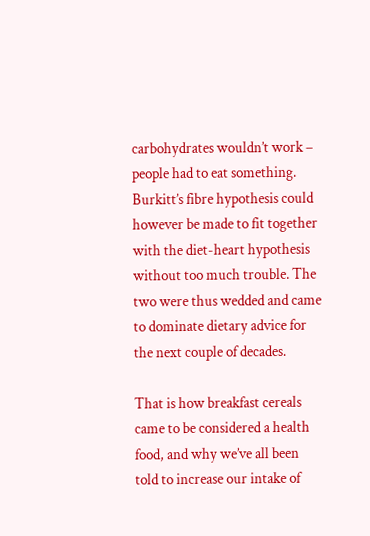carbohydrates wouldn’t work – people had to eat something. Burkitt’s fibre hypothesis could however be made to fit together with the diet-heart hypothesis without too much trouble. The two were thus wedded and came to dominate dietary advice for the next couple of decades.

That is how breakfast cereals came to be considered a health food, and why we’ve all been told to increase our intake of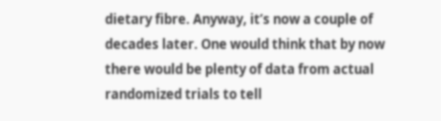dietary fibre. Anyway, it’s now a couple of decades later. One would think that by now there would be plenty of data from actual randomized trials to tell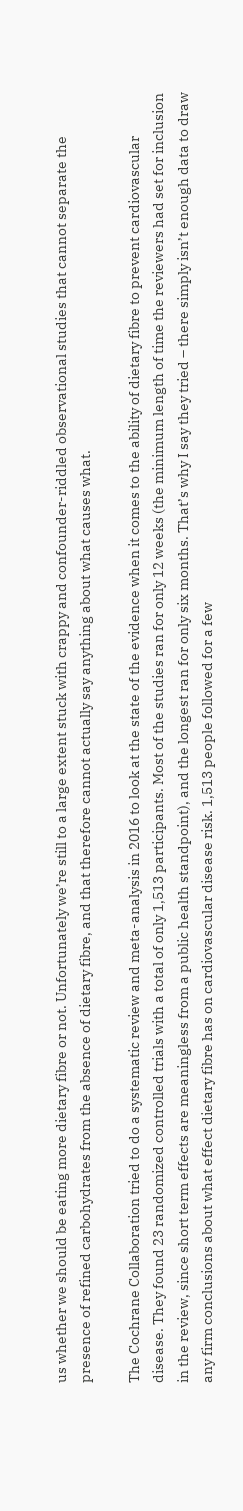us whether we should be eating more dietary fibre or not. Unfortunately we’re still to a large extent stuck with crappy and confounder-riddled observational studies that cannot separate the presence of refined carbohydrates from the absence of dietary fibre, and that therefore cannot actually say anything about what causes what.

The Cochrane Collaboration tried to do a systematic review and meta-analysis in 2016 to look at the state of the evidence when it comes to the ability of dietary fibre to prevent cardiovascular disease. They found 23 randomized controlled trials with a total of only 1,513 participants. Most of the studies ran for only 12 weeks (the minimum length of time the reviewers had set for inclusion in the review, since short term effects are meaningless from a public health standpoint), and the longest ran for only six months. That’s why I say they tried – there simply isn’t enough data to draw any firm conclusions about what effect dietary fibre has on cardiovascular disease risk. 1,513 people followed for a few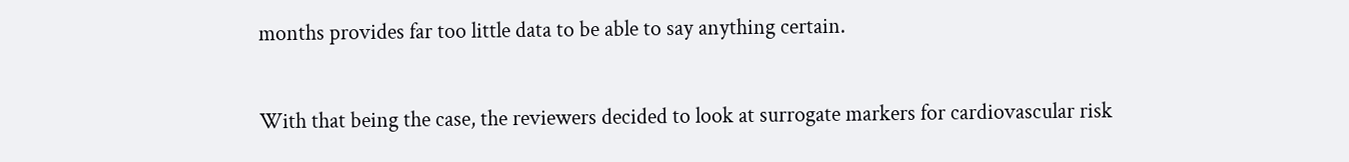months provides far too little data to be able to say anything certain.

With that being the case, the reviewers decided to look at surrogate markers for cardiovascular risk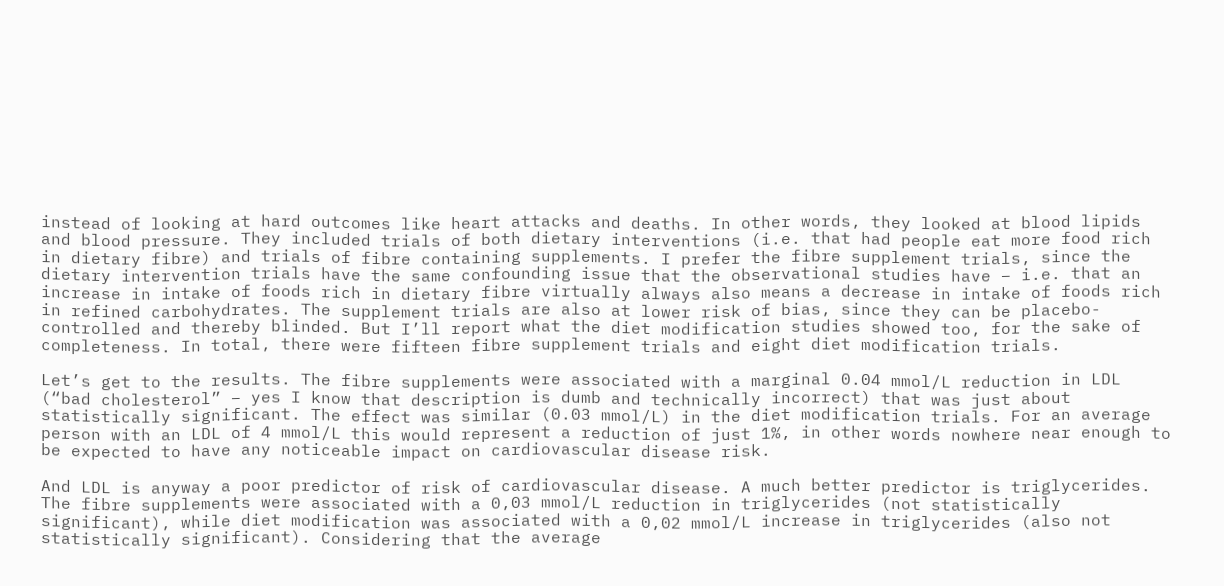instead of looking at hard outcomes like heart attacks and deaths. In other words, they looked at blood lipids and blood pressure. They included trials of both dietary interventions (i.e. that had people eat more food rich in dietary fibre) and trials of fibre containing supplements. I prefer the fibre supplement trials, since the dietary intervention trials have the same confounding issue that the observational studies have – i.e. that an increase in intake of foods rich in dietary fibre virtually always also means a decrease in intake of foods rich in refined carbohydrates. The supplement trials are also at lower risk of bias, since they can be placebo-controlled and thereby blinded. But I’ll report what the diet modification studies showed too, for the sake of completeness. In total, there were fifteen fibre supplement trials and eight diet modification trials.

Let’s get to the results. The fibre supplements were associated with a marginal 0.04 mmol/L reduction in LDL (“bad cholesterol” – yes I know that description is dumb and technically incorrect) that was just about statistically significant. The effect was similar (0.03 mmol/L) in the diet modification trials. For an average person with an LDL of 4 mmol/L this would represent a reduction of just 1%, in other words nowhere near enough to be expected to have any noticeable impact on cardiovascular disease risk.

And LDL is anyway a poor predictor of risk of cardiovascular disease. A much better predictor is triglycerides. The fibre supplements were associated with a 0,03 mmol/L reduction in triglycerides (not statistically significant), while diet modification was associated with a 0,02 mmol/L increase in triglycerides (also not statistically significant). Considering that the average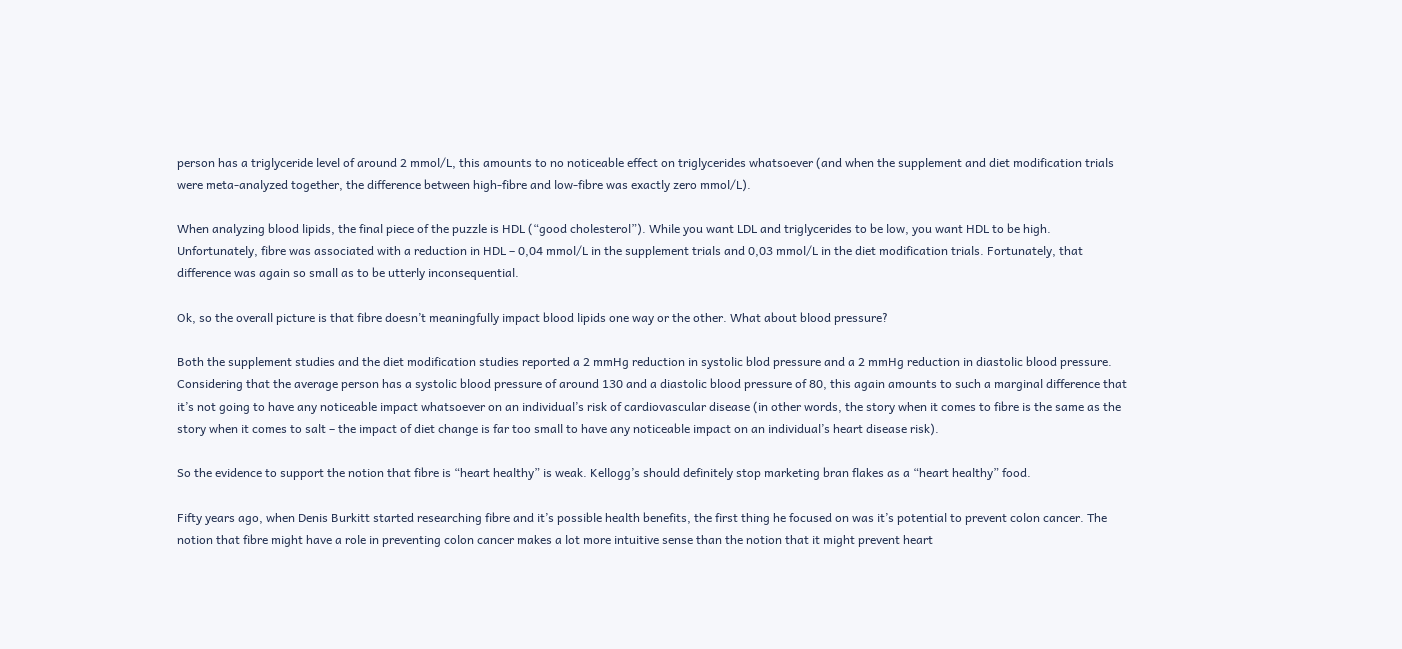person has a triglyceride level of around 2 mmol/L, this amounts to no noticeable effect on triglycerides whatsoever (and when the supplement and diet modification trials were meta-analyzed together, the difference between high-fibre and low-fibre was exactly zero mmol/L).

When analyzing blood lipids, the final piece of the puzzle is HDL (“good cholesterol”). While you want LDL and triglycerides to be low, you want HDL to be high. Unfortunately, fibre was associated with a reduction in HDL – 0,04 mmol/L in the supplement trials and 0,03 mmol/L in the diet modification trials. Fortunately, that difference was again so small as to be utterly inconsequential.

Ok, so the overall picture is that fibre doesn’t meaningfully impact blood lipids one way or the other. What about blood pressure?

Both the supplement studies and the diet modification studies reported a 2 mmHg reduction in systolic blod pressure and a 2 mmHg reduction in diastolic blood pressure. Considering that the average person has a systolic blood pressure of around 130 and a diastolic blood pressure of 80, this again amounts to such a marginal difference that it’s not going to have any noticeable impact whatsoever on an individual’s risk of cardiovascular disease (in other words, the story when it comes to fibre is the same as the story when it comes to salt – the impact of diet change is far too small to have any noticeable impact on an individual’s heart disease risk).

So the evidence to support the notion that fibre is “heart healthy” is weak. Kellogg’s should definitely stop marketing bran flakes as a “heart healthy” food.

Fifty years ago, when Denis Burkitt started researching fibre and it’s possible health benefits, the first thing he focused on was it’s potential to prevent colon cancer. The notion that fibre might have a role in preventing colon cancer makes a lot more intuitive sense than the notion that it might prevent heart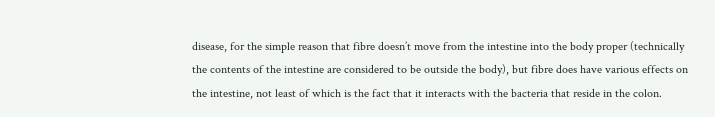disease, for the simple reason that fibre doesn’t move from the intestine into the body proper (technically the contents of the intestine are considered to be outside the body), but fibre does have various effects on the intestine, not least of which is the fact that it interacts with the bacteria that reside in the colon.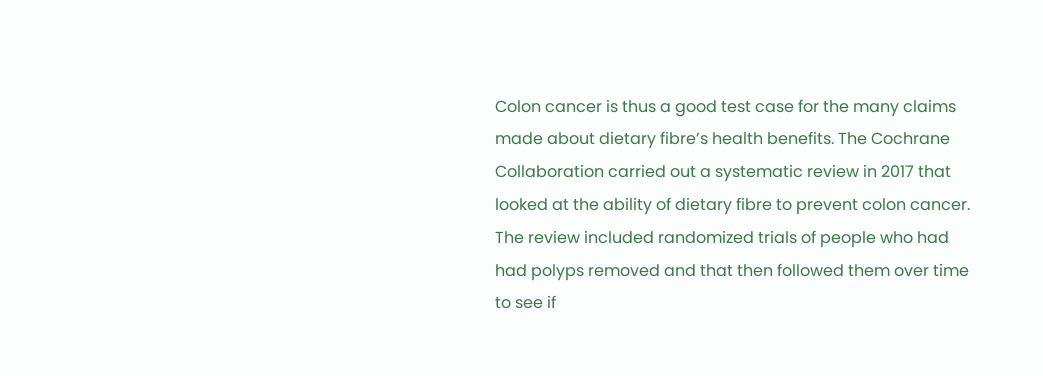Colon cancer is thus a good test case for the many claims made about dietary fibre’s health benefits. The Cochrane Collaboration carried out a systematic review in 2017 that looked at the ability of dietary fibre to prevent colon cancer. The review included randomized trials of people who had had polyps removed and that then followed them over time to see if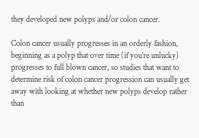they developed new polyps and/or colon cancer.

Colon cancer usually progresses in an orderly fashion, beginning as a polyp that over time (if you’re unlucky) progresses to full blown cancer, so studies that want to determine risk of colon cancer progression can usually get away with looking at whether new polyps develop rather than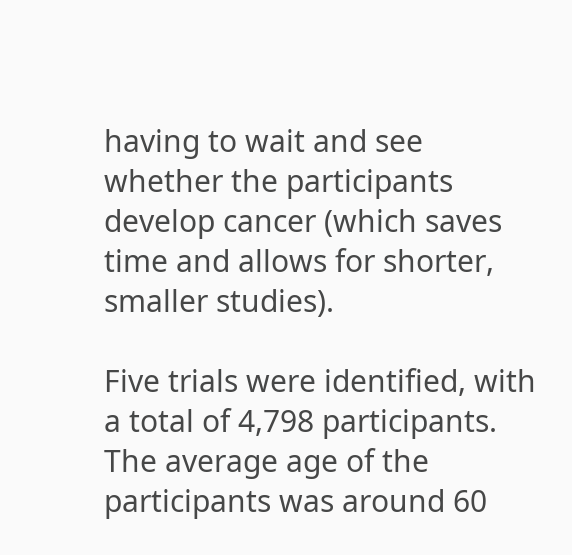having to wait and see whether the participants develop cancer (which saves time and allows for shorter, smaller studies).

Five trials were identified, with a total of 4,798 participants. The average age of the participants was around 60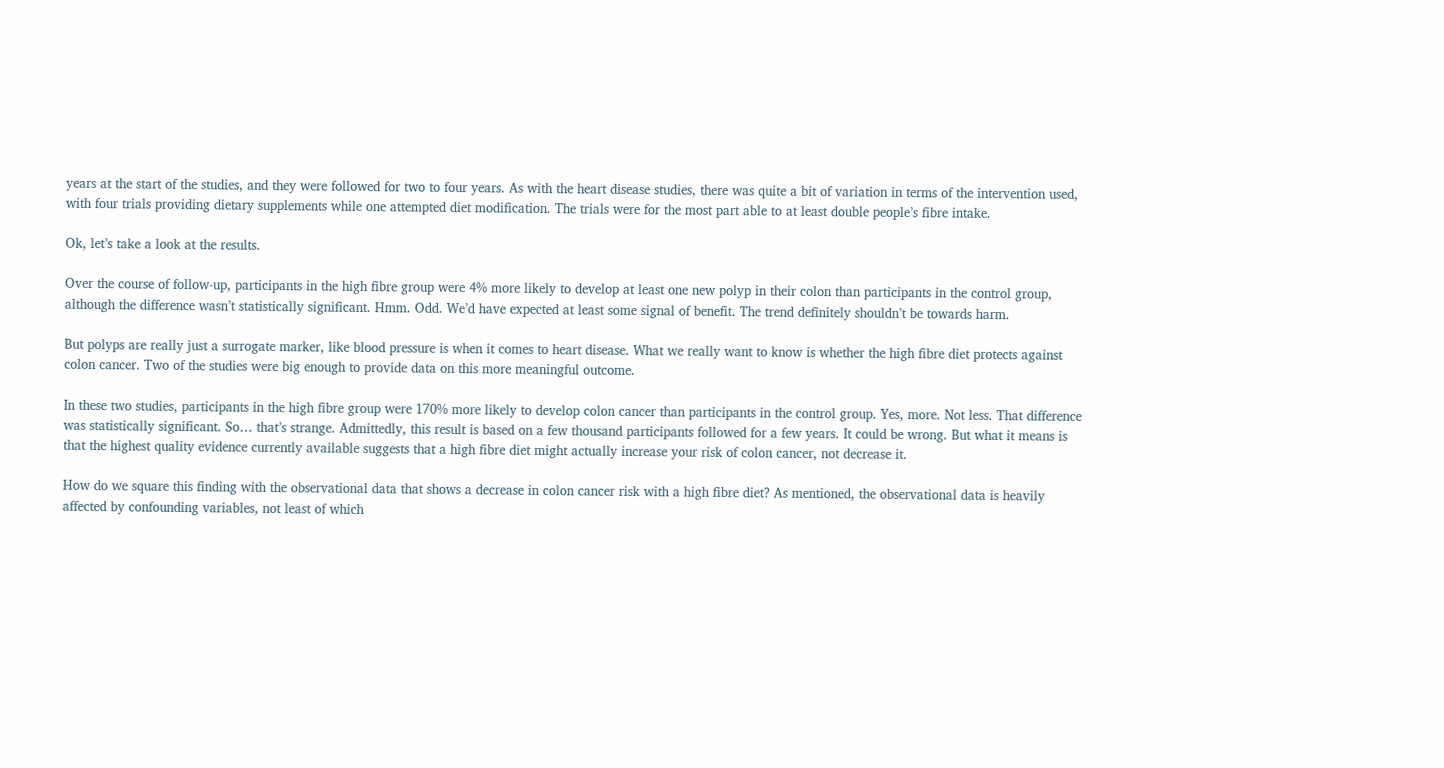years at the start of the studies, and they were followed for two to four years. As with the heart disease studies, there was quite a bit of variation in terms of the intervention used, with four trials providing dietary supplements while one attempted diet modification. The trials were for the most part able to at least double people’s fibre intake.

Ok, let’s take a look at the results.

Over the course of follow-up, participants in the high fibre group were 4% more likely to develop at least one new polyp in their colon than participants in the control group, although the difference wasn’t statistically significant. Hmm. Odd. We’d have expected at least some signal of benefit. The trend definitely shouldn’t be towards harm.

But polyps are really just a surrogate marker, like blood pressure is when it comes to heart disease. What we really want to know is whether the high fibre diet protects against colon cancer. Two of the studies were big enough to provide data on this more meaningful outcome.

In these two studies, participants in the high fibre group were 170% more likely to develop colon cancer than participants in the control group. Yes, more. Not less. That difference was statistically significant. So… that’s strange. Admittedly, this result is based on a few thousand participants followed for a few years. It could be wrong. But what it means is that the highest quality evidence currently available suggests that a high fibre diet might actually increase your risk of colon cancer, not decrease it.

How do we square this finding with the observational data that shows a decrease in colon cancer risk with a high fibre diet? As mentioned, the observational data is heavily affected by confounding variables, not least of which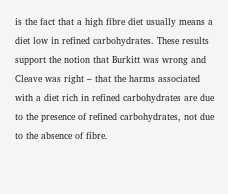is the fact that a high fibre diet usually means a diet low in refined carbohydrates. These results support the notion that Burkitt was wrong and Cleave was right – that the harms associated with a diet rich in refined carbohydrates are due to the presence of refined carbohydrates, not due to the absence of fibre.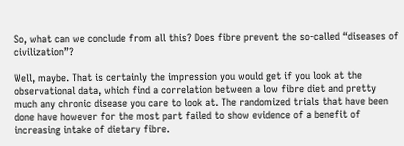So, what can we conclude from all this? Does fibre prevent the so-called “diseases of civilization”?

Well, maybe. That is certainly the impression you would get if you look at the observational data, which find a correlation between a low fibre diet and pretty much any chronic disease you care to look at. The randomized trials that have been done have however for the most part failed to show evidence of a benefit of increasing intake of dietary fibre.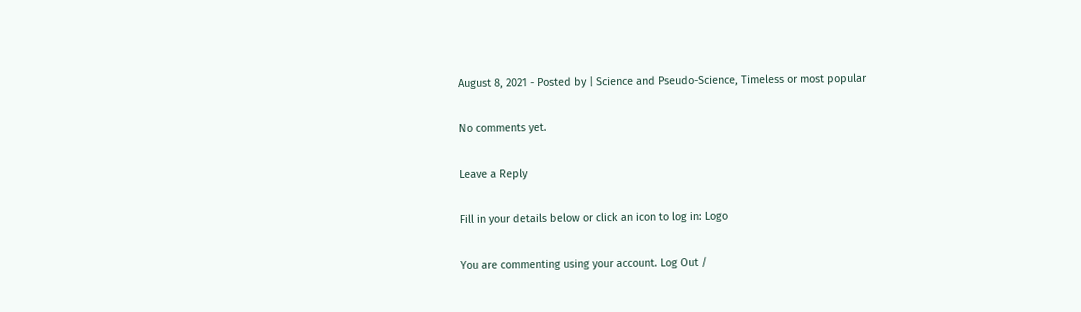August 8, 2021 - Posted by | Science and Pseudo-Science, Timeless or most popular

No comments yet.

Leave a Reply

Fill in your details below or click an icon to log in: Logo

You are commenting using your account. Log Out /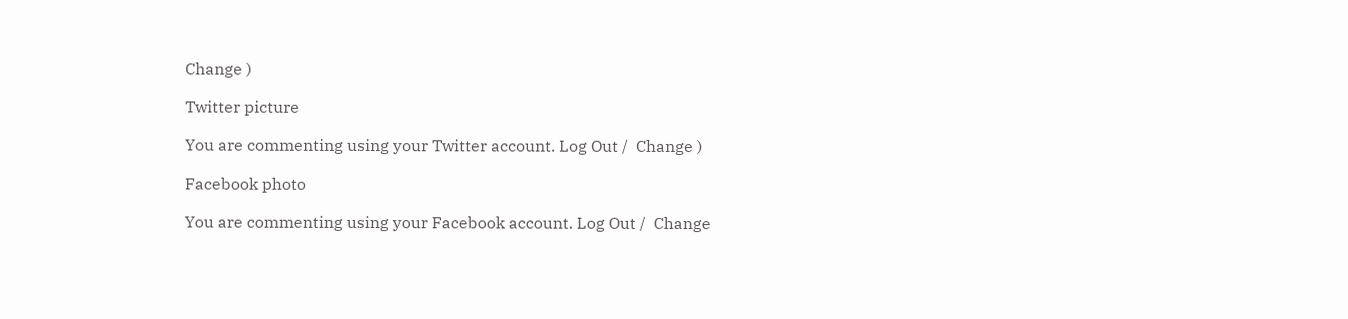Change )

Twitter picture

You are commenting using your Twitter account. Log Out /  Change )

Facebook photo

You are commenting using your Facebook account. Log Out /  Change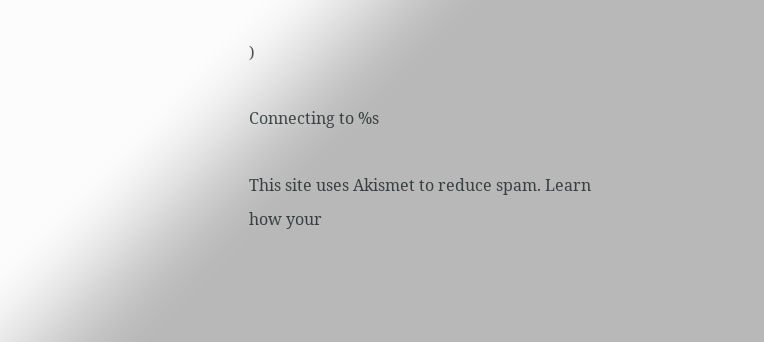)

Connecting to %s

This site uses Akismet to reduce spam. Learn how your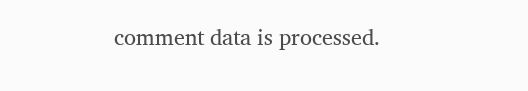comment data is processed.